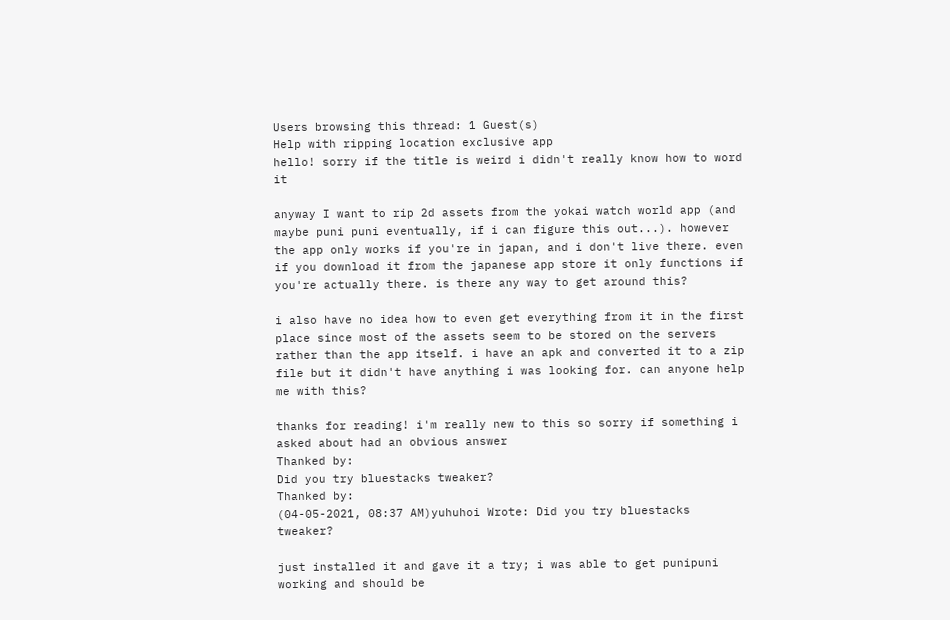Users browsing this thread: 1 Guest(s)
Help with ripping location exclusive app
hello! sorry if the title is weird i didn't really know how to word it

anyway I want to rip 2d assets from the yokai watch world app (and maybe puni puni eventually, if i can figure this out...). however the app only works if you're in japan, and i don't live there. even if you download it from the japanese app store it only functions if you're actually there. is there any way to get around this?

i also have no idea how to even get everything from it in the first place since most of the assets seem to be stored on the servers rather than the app itself. i have an apk and converted it to a zip file but it didn't have anything i was looking for. can anyone help me with this?

thanks for reading! i'm really new to this so sorry if something i asked about had an obvious answer
Thanked by:
Did you try bluestacks tweaker?
Thanked by:
(04-05-2021, 08:37 AM)yuhuhoi Wrote: Did you try bluestacks tweaker?

just installed it and gave it a try; i was able to get punipuni working and should be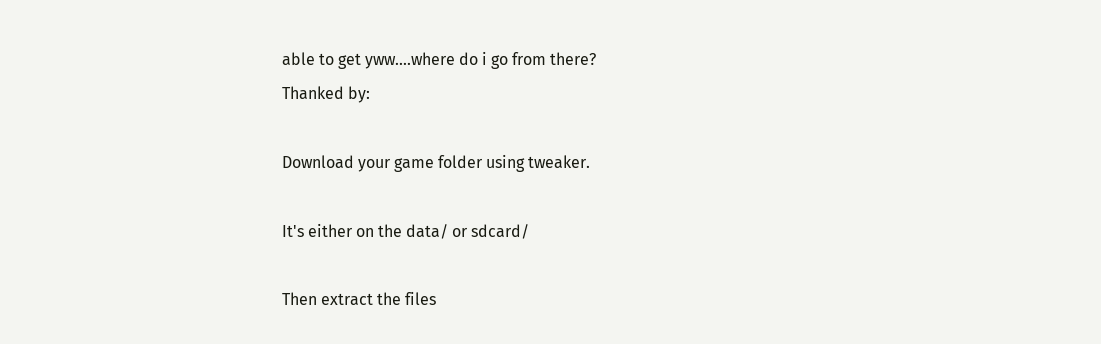able to get yww....where do i go from there?
Thanked by:

Download your game folder using tweaker.

It's either on the data/ or sdcard/

Then extract the files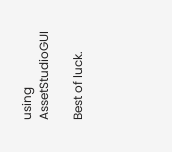using AssetStudioGUI

Best of luck.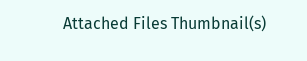Attached Files Thumbnail(s)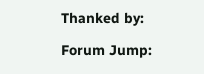Thanked by:

Forum Jump: